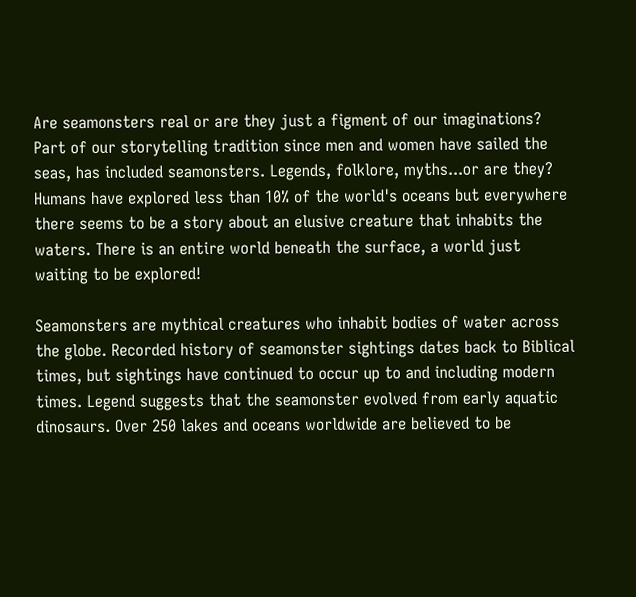Are seamonsters real or are they just a figment of our imaginations?
Part of our storytelling tradition since men and women have sailed the seas, has included seamonsters. Legends, folklore, myths...or are they? Humans have explored less than 10% of the world's oceans but everywhere there seems to be a story about an elusive creature that inhabits the waters. There is an entire world beneath the surface, a world just waiting to be explored!

Seamonsters are mythical creatures who inhabit bodies of water across the globe. Recorded history of seamonster sightings dates back to Biblical times, but sightings have continued to occur up to and including modern times. Legend suggests that the seamonster evolved from early aquatic dinosaurs. Over 250 lakes and oceans worldwide are believed to be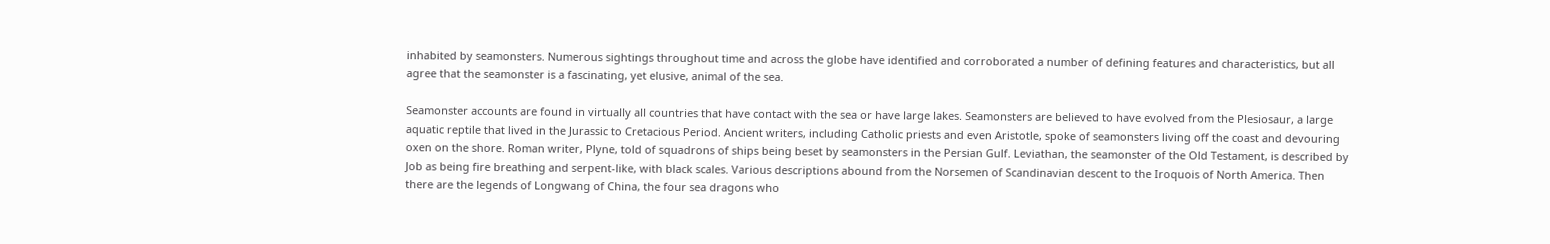inhabited by seamonsters. Numerous sightings throughout time and across the globe have identified and corroborated a number of defining features and characteristics, but all agree that the seamonster is a fascinating, yet elusive, animal of the sea.

Seamonster accounts are found in virtually all countries that have contact with the sea or have large lakes. Seamonsters are believed to have evolved from the Plesiosaur, a large aquatic reptile that lived in the Jurassic to Cretacious Period. Ancient writers, including Catholic priests and even Aristotle, spoke of seamonsters living off the coast and devouring oxen on the shore. Roman writer, Plyne, told of squadrons of ships being beset by seamonsters in the Persian Gulf. Leviathan, the seamonster of the Old Testament, is described by Job as being fire breathing and serpent-like, with black scales. Various descriptions abound from the Norsemen of Scandinavian descent to the Iroquois of North America. Then there are the legends of Longwang of China, the four sea dragons who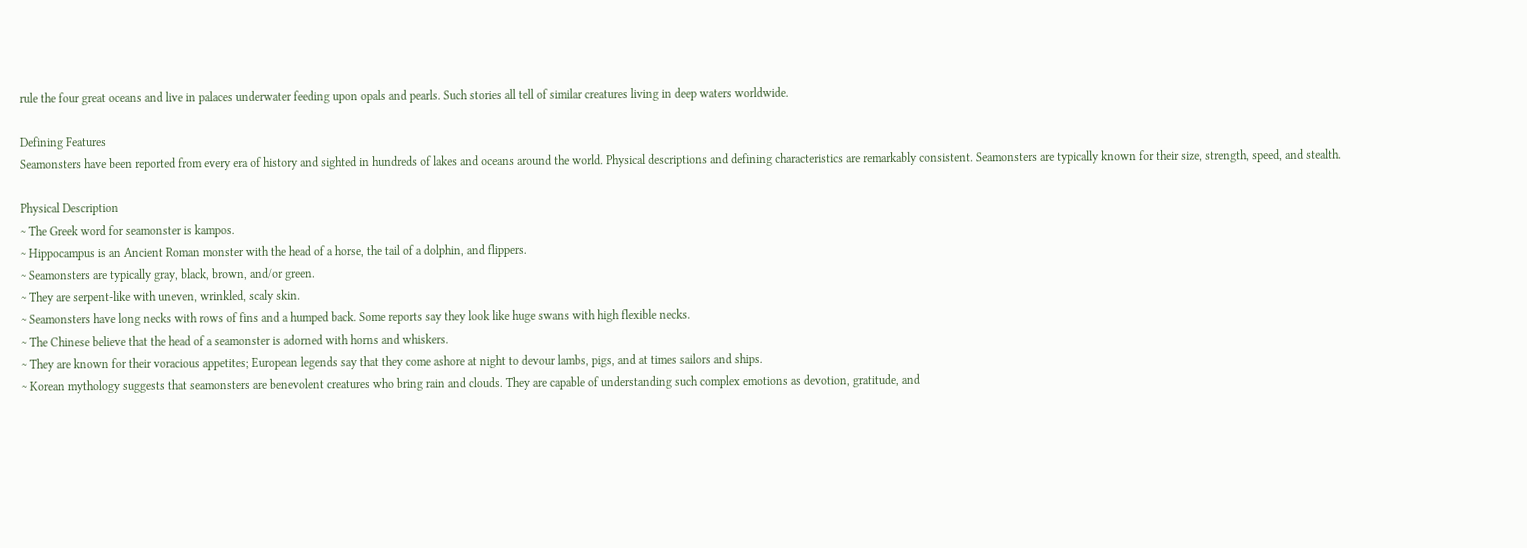rule the four great oceans and live in palaces underwater feeding upon opals and pearls. Such stories all tell of similar creatures living in deep waters worldwide.

Defining Features
Seamonsters have been reported from every era of history and sighted in hundreds of lakes and oceans around the world. Physical descriptions and defining characteristics are remarkably consistent. Seamonsters are typically known for their size, strength, speed, and stealth.

Physical Description
~ The Greek word for seamonster is kampos.
~ Hippocampus is an Ancient Roman monster with the head of a horse, the tail of a dolphin, and flippers.
~ Seamonsters are typically gray, black, brown, and/or green.
~ They are serpent-like with uneven, wrinkled, scaly skin.
~ Seamonsters have long necks with rows of fins and a humped back. Some reports say they look like huge swans with high flexible necks.
~ The Chinese believe that the head of a seamonster is adorned with horns and whiskers.
~ They are known for their voracious appetites; European legends say that they come ashore at night to devour lambs, pigs, and at times sailors and ships.
~ Korean mythology suggests that seamonsters are benevolent creatures who bring rain and clouds. They are capable of understanding such complex emotions as devotion, gratitude, and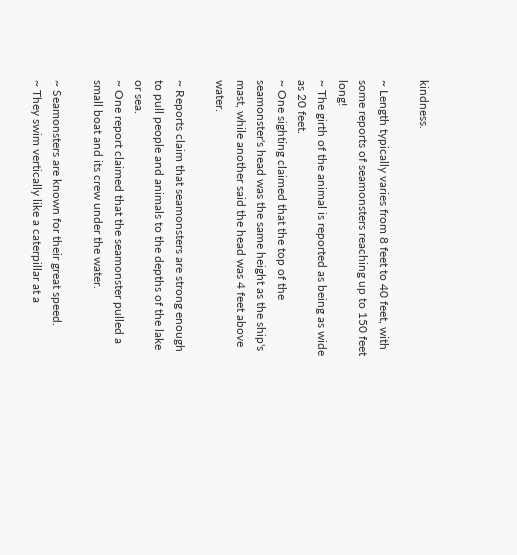kindness.

~ Length typically varies from 8 feet to 40 feet, with some reports of seamonsters reaching up to 150 feet long!
~ The girth of the animal is reported as being as wide as 20 feet.
~ One sighting claimed that the top of the seamonster's head was the same height as the ship's mast, while another said the head was 4 feet above water.

~ Reports claim that seamonsters are strong enough to pull people and animals to the depths of the lake or sea.
~ One report claimed that the seamonster pulled a small boat and its crew under the water.

~ Seamonsters are known for their great speed.
~ They swim vertically like a caterpillar at a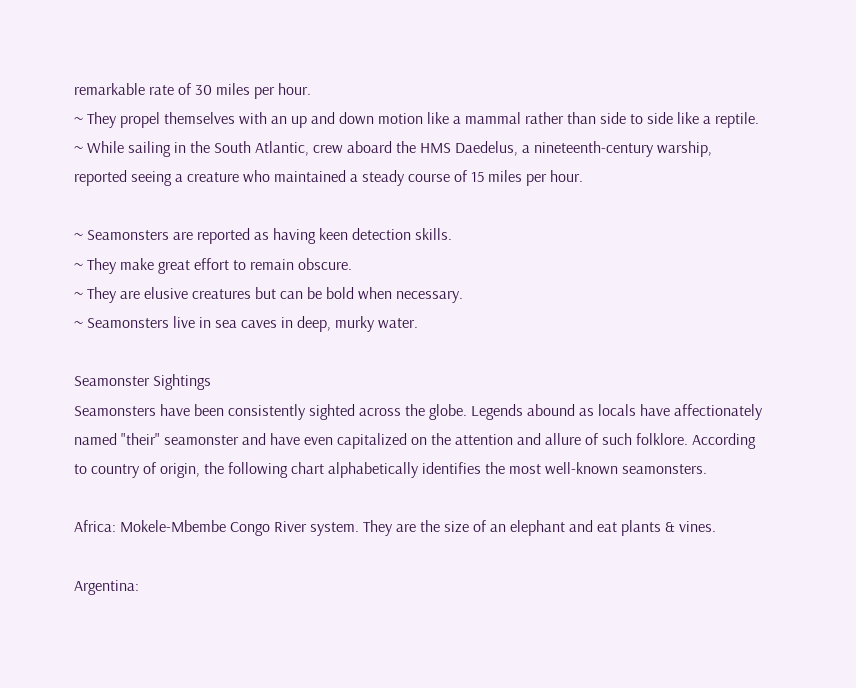remarkable rate of 30 miles per hour.
~ They propel themselves with an up and down motion like a mammal rather than side to side like a reptile.
~ While sailing in the South Atlantic, crew aboard the HMS Daedelus, a nineteenth-century warship, reported seeing a creature who maintained a steady course of 15 miles per hour.

~ Seamonsters are reported as having keen detection skills.
~ They make great effort to remain obscure.
~ They are elusive creatures but can be bold when necessary.
~ Seamonsters live in sea caves in deep, murky water.

Seamonster Sightings
Seamonsters have been consistently sighted across the globe. Legends abound as locals have affectionately named "their" seamonster and have even capitalized on the attention and allure of such folklore. According to country of origin, the following chart alphabetically identifies the most well-known seamonsters.

Africa: Mokele-Mbembe Congo River system. They are the size of an elephant and eat plants & vines.

Argentina: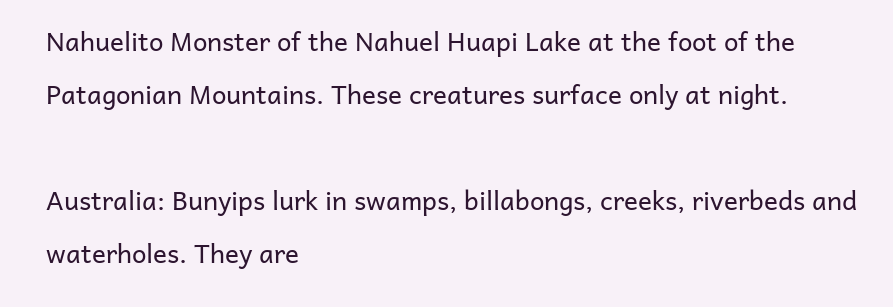Nahuelito Monster of the Nahuel Huapi Lake at the foot of the Patagonian Mountains. These creatures surface only at night.

Australia: Bunyips lurk in swamps, billabongs, creeks, riverbeds and waterholes. They are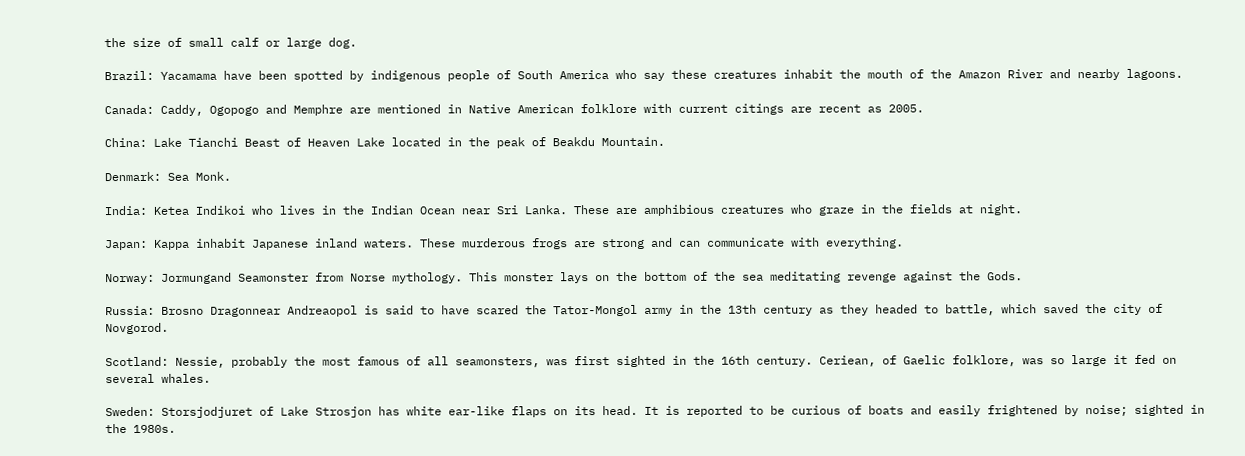the size of small calf or large dog.

Brazil: Yacamama have been spotted by indigenous people of South America who say these creatures inhabit the mouth of the Amazon River and nearby lagoons.

Canada: Caddy, Ogopogo and Memphre are mentioned in Native American folklore with current citings are recent as 2005.

China: Lake Tianchi Beast of Heaven Lake located in the peak of Beakdu Mountain.

Denmark: Sea Monk.

India: Ketea Indikoi who lives in the Indian Ocean near Sri Lanka. These are amphibious creatures who graze in the fields at night.

Japan: Kappa inhabit Japanese inland waters. These murderous frogs are strong and can communicate with everything.

Norway: Jormungand Seamonster from Norse mythology. This monster lays on the bottom of the sea meditating revenge against the Gods.

Russia: Brosno Dragonnear Andreaopol is said to have scared the Tator-Mongol army in the 13th century as they headed to battle, which saved the city of Novgorod.

Scotland: Nessie, probably the most famous of all seamonsters, was first sighted in the 16th century. Ceriean, of Gaelic folklore, was so large it fed on several whales.

Sweden: Storsjodjuret of Lake Strosjon has white ear-like flaps on its head. It is reported to be curious of boats and easily frightened by noise; sighted in the 1980s.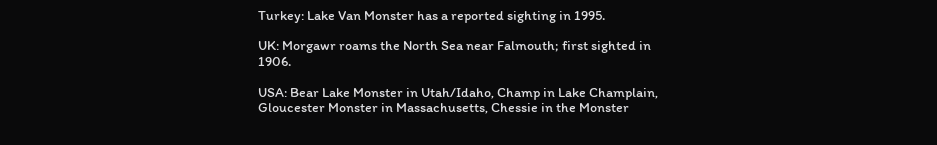Turkey: Lake Van Monster has a reported sighting in 1995.

UK: Morgawr roams the North Sea near Falmouth; first sighted in 1906.

USA: Bear Lake Monster in Utah/Idaho, Champ in Lake Champlain, Gloucester Monster in Massachusetts, Chessie in the Monster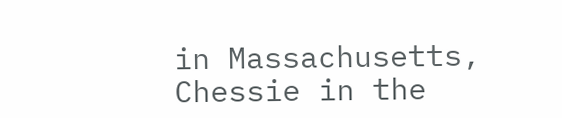in Massachusetts, Chessie in the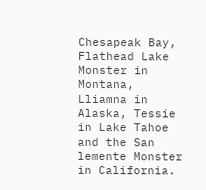Chesapeak Bay, Flathead Lake Monster in Montana, Lliamna in Alaska, Tessie in Lake Tahoe and the San lemente Monster in California.